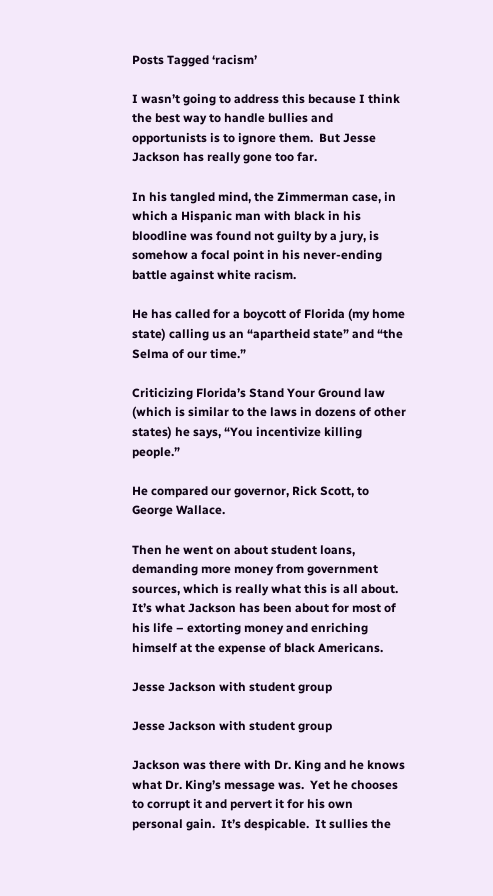Posts Tagged ‘racism’

I wasn’t going to address this because I think the best way to handle bullies and opportunists is to ignore them.  But Jesse Jackson has really gone too far.

In his tangled mind, the Zimmerman case, in which a Hispanic man with black in his bloodline was found not guilty by a jury, is somehow a focal point in his never-ending battle against white racism.

He has called for a boycott of Florida (my home state) calling us an “apartheid state” and “the Selma of our time.”

Criticizing Florida’s Stand Your Ground law (which is similar to the laws in dozens of other states) he says, “You incentivize killing people.”

He compared our governor, Rick Scott, to George Wallace.

Then he went on about student loans, demanding more money from government sources, which is really what this is all about.  It’s what Jackson has been about for most of his life – extorting money and enriching himself at the expense of black Americans.

Jesse Jackson with student group

Jesse Jackson with student group

Jackson was there with Dr. King and he knows what Dr. King’s message was.  Yet he chooses to corrupt it and pervert it for his own personal gain.  It’s despicable.  It sullies the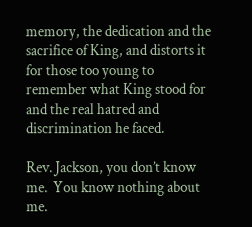memory, the dedication and the sacrifice of King, and distorts it for those too young to remember what King stood for and the real hatred and discrimination he faced.

Rev. Jackson, you don’t know me.  You know nothing about me.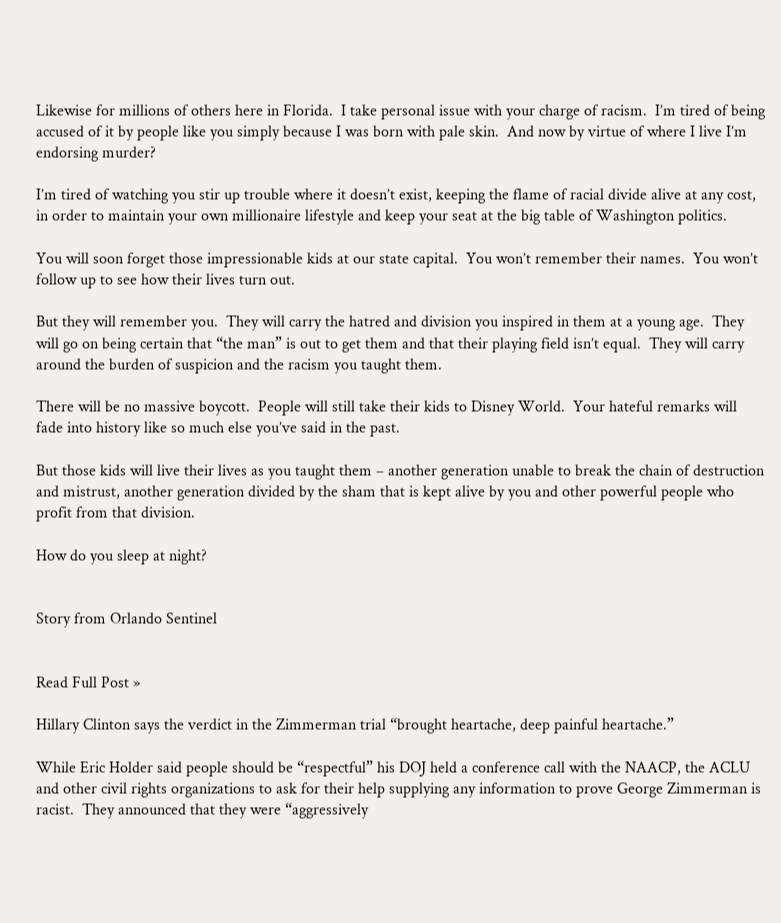Likewise for millions of others here in Florida.  I take personal issue with your charge of racism.  I’m tired of being accused of it by people like you simply because I was born with pale skin.  And now by virtue of where I live I’m endorsing murder?

I’m tired of watching you stir up trouble where it doesn’t exist, keeping the flame of racial divide alive at any cost, in order to maintain your own millionaire lifestyle and keep your seat at the big table of Washington politics.

You will soon forget those impressionable kids at our state capital.  You won’t remember their names.  You won’t follow up to see how their lives turn out.

But they will remember you.  They will carry the hatred and division you inspired in them at a young age.  They will go on being certain that “the man” is out to get them and that their playing field isn’t equal.  They will carry around the burden of suspicion and the racism you taught them.

There will be no massive boycott.  People will still take their kids to Disney World.  Your hateful remarks will fade into history like so much else you’ve said in the past.

But those kids will live their lives as you taught them – another generation unable to break the chain of destruction and mistrust, another generation divided by the sham that is kept alive by you and other powerful people who profit from that division.

How do you sleep at night?


Story from Orlando Sentinel


Read Full Post »

Hillary Clinton says the verdict in the Zimmerman trial “brought heartache, deep painful heartache.”

While Eric Holder said people should be “respectful” his DOJ held a conference call with the NAACP, the ACLU and other civil rights organizations to ask for their help supplying any information to prove George Zimmerman is racist.  They announced that they were “aggressively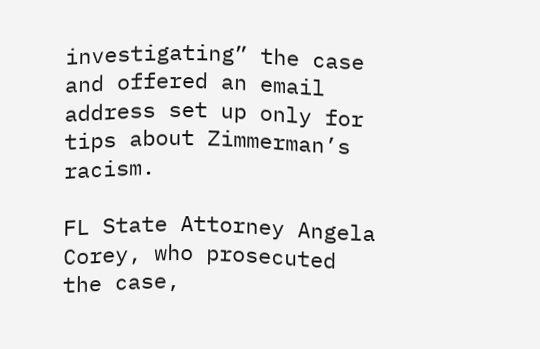investigating” the case and offered an email address set up only for tips about Zimmerman’s racism.

FL State Attorney Angela Corey, who prosecuted the case,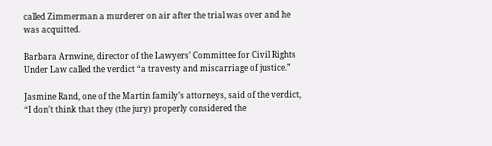called Zimmerman a murderer on air after the trial was over and he was acquitted.

Barbara Arnwine, director of the Lawyers’ Committee for Civil Rights Under Law called the verdict “a travesty and miscarriage of justice.”

Jasmine Rand, one of the Martin family’s attorneys, said of the verdict, “I don’t think that they (the jury) properly considered the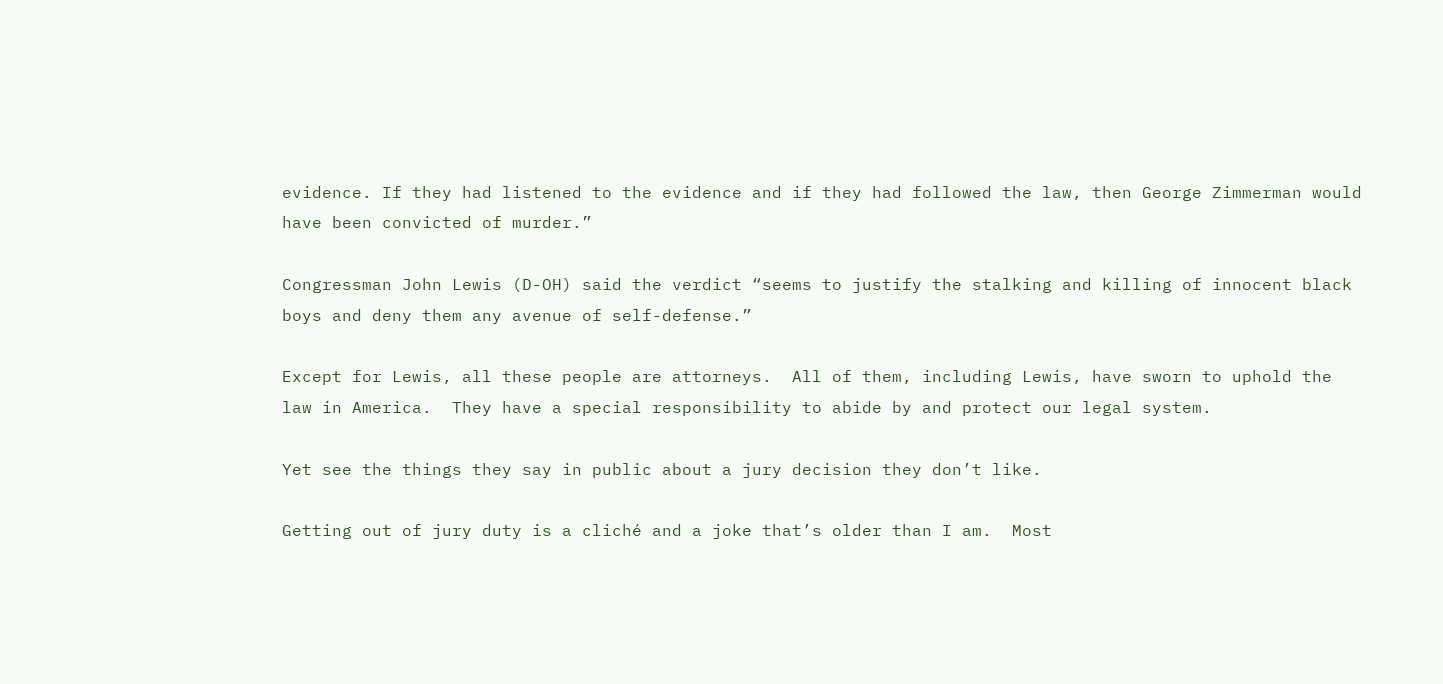evidence. If they had listened to the evidence and if they had followed the law, then George Zimmerman would have been convicted of murder.”

Congressman John Lewis (D-OH) said the verdict “seems to justify the stalking and killing of innocent black boys and deny them any avenue of self-defense.”

Except for Lewis, all these people are attorneys.  All of them, including Lewis, have sworn to uphold the law in America.  They have a special responsibility to abide by and protect our legal system.

Yet see the things they say in public about a jury decision they don’t like.

Getting out of jury duty is a cliché and a joke that’s older than I am.  Most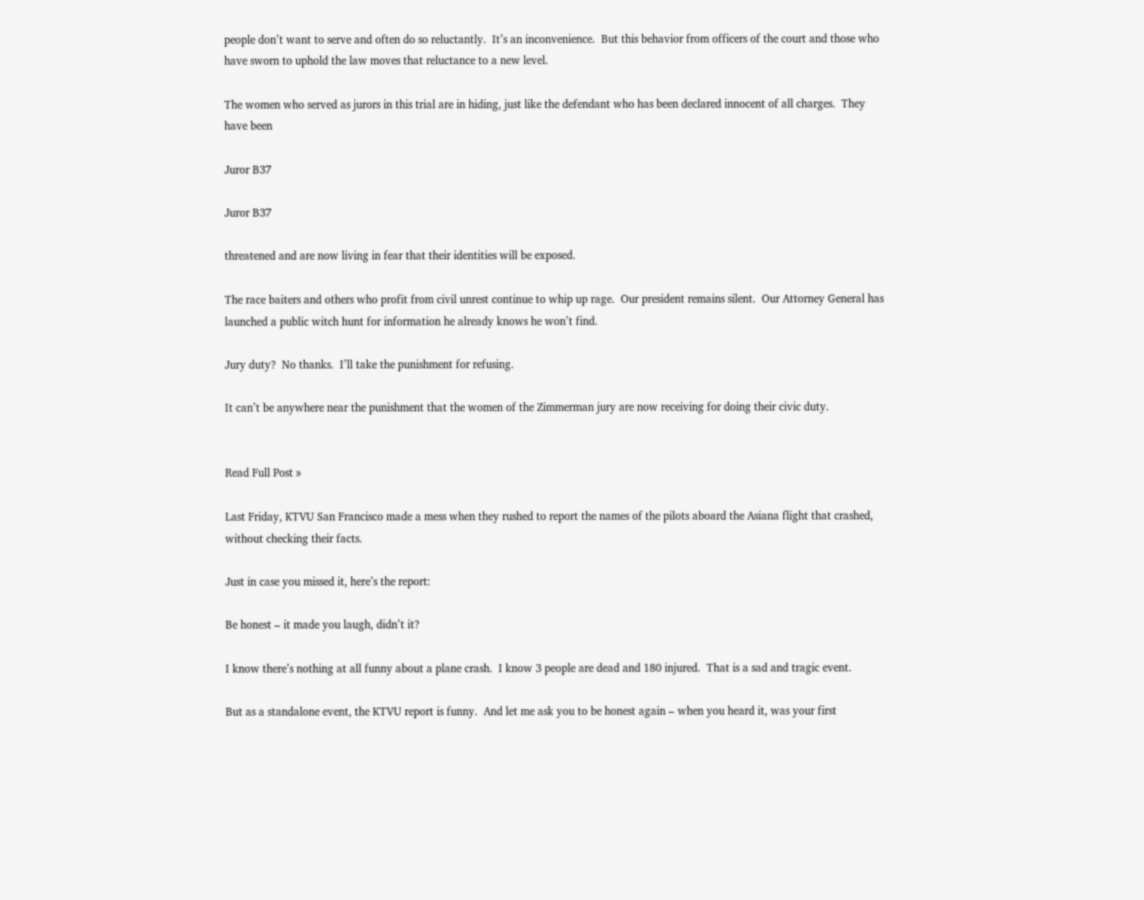people don’t want to serve and often do so reluctantly.  It’s an inconvenience.  But this behavior from officers of the court and those who have sworn to uphold the law moves that reluctance to a new level.

The women who served as jurors in this trial are in hiding, just like the defendant who has been declared innocent of all charges.  They have been

Juror B37

Juror B37

threatened and are now living in fear that their identities will be exposed.

The race baiters and others who profit from civil unrest continue to whip up rage.  Our president remains silent.  Our Attorney General has launched a public witch hunt for information he already knows he won’t find.

Jury duty?  No thanks.  I’ll take the punishment for refusing.

It can’t be anywhere near the punishment that the women of the Zimmerman jury are now receiving for doing their civic duty.


Read Full Post »

Last Friday, KTVU San Francisco made a mess when they rushed to report the names of the pilots aboard the Asiana flight that crashed, without checking their facts.

Just in case you missed it, here’s the report:

Be honest – it made you laugh, didn’t it?

I know there’s nothing at all funny about a plane crash.  I know 3 people are dead and 180 injured.  That is a sad and tragic event.

But as a standalone event, the KTVU report is funny.  And let me ask you to be honest again – when you heard it, was your first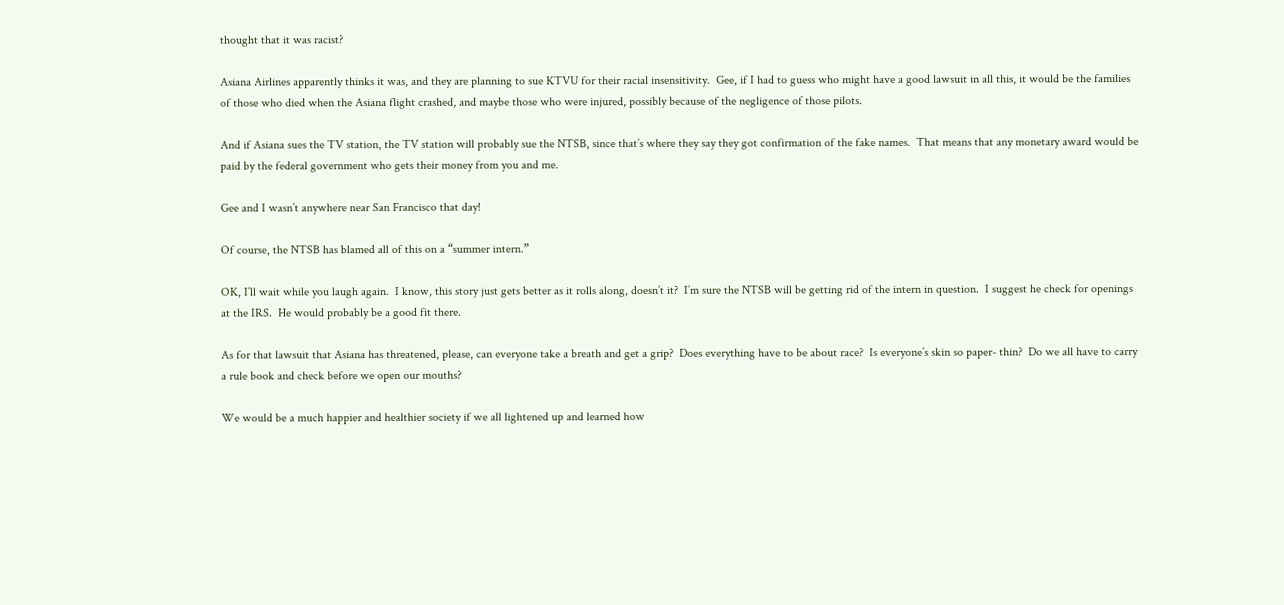thought that it was racist?

Asiana Airlines apparently thinks it was, and they are planning to sue KTVU for their racial insensitivity.  Gee, if I had to guess who might have a good lawsuit in all this, it would be the families of those who died when the Asiana flight crashed, and maybe those who were injured, possibly because of the negligence of those pilots.

And if Asiana sues the TV station, the TV station will probably sue the NTSB, since that’s where they say they got confirmation of the fake names.  That means that any monetary award would be paid by the federal government who gets their money from you and me.

Gee and I wasn’t anywhere near San Francisco that day!

Of course, the NTSB has blamed all of this on a “summer intern.”

OK, I’ll wait while you laugh again.  I know, this story just gets better as it rolls along, doesn’t it?  I’m sure the NTSB will be getting rid of the intern in question.  I suggest he check for openings at the IRS.  He would probably be a good fit there.

As for that lawsuit that Asiana has threatened, please, can everyone take a breath and get a grip?  Does everything have to be about race?  Is everyone’s skin so paper- thin?  Do we all have to carry a rule book and check before we open our mouths?

We would be a much happier and healthier society if we all lightened up and learned how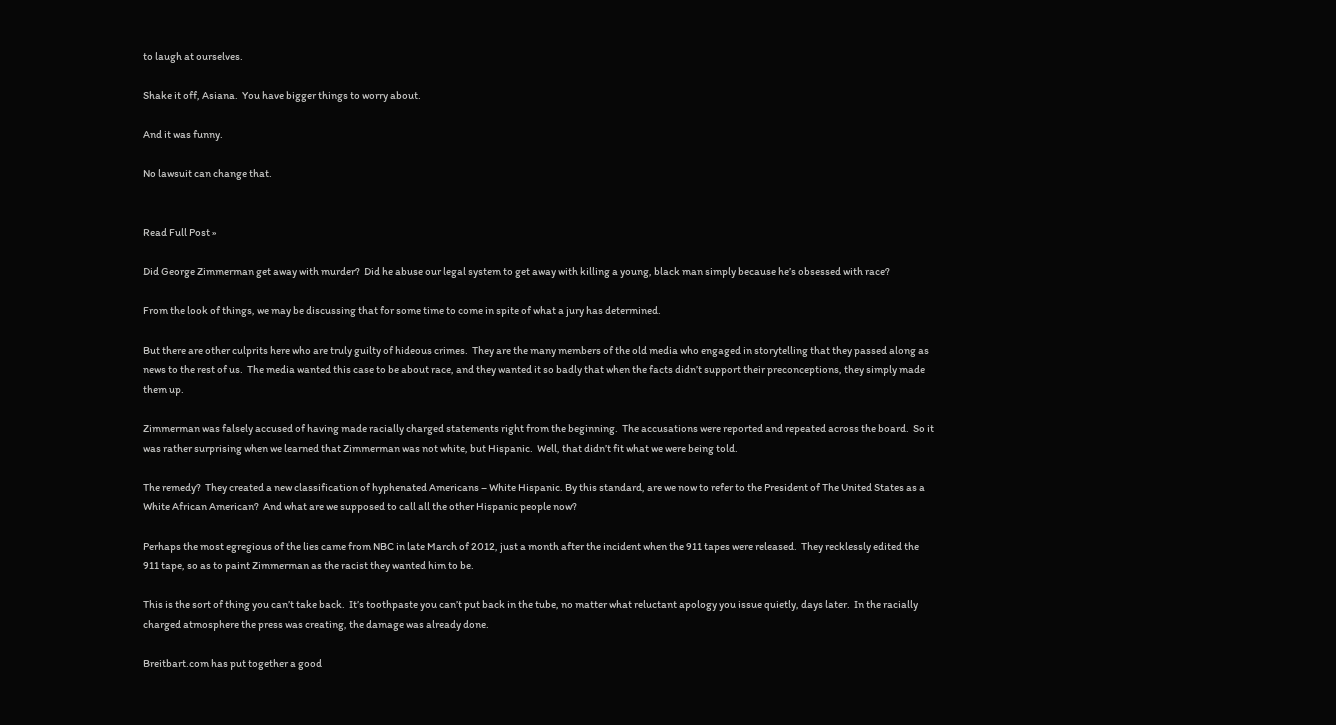to laugh at ourselves.

Shake it off, Asiana.  You have bigger things to worry about.

And it was funny.

No lawsuit can change that.


Read Full Post »

Did George Zimmerman get away with murder?  Did he abuse our legal system to get away with killing a young, black man simply because he’s obsessed with race?

From the look of things, we may be discussing that for some time to come in spite of what a jury has determined.

But there are other culprits here who are truly guilty of hideous crimes.  They are the many members of the old media who engaged in storytelling that they passed along as news to the rest of us.  The media wanted this case to be about race, and they wanted it so badly that when the facts didn’t support their preconceptions, they simply made them up.

Zimmerman was falsely accused of having made racially charged statements right from the beginning.  The accusations were reported and repeated across the board.  So it was rather surprising when we learned that Zimmerman was not white, but Hispanic.  Well, that didn’t fit what we were being told.

The remedy?  They created a new classification of hyphenated Americans – White Hispanic. By this standard, are we now to refer to the President of The United States as a White African American?  And what are we supposed to call all the other Hispanic people now?

Perhaps the most egregious of the lies came from NBC in late March of 2012, just a month after the incident when the 911 tapes were released.  They recklessly edited the 911 tape, so as to paint Zimmerman as the racist they wanted him to be.

This is the sort of thing you can’t take back.  It’s toothpaste you can’t put back in the tube, no matter what reluctant apology you issue quietly, days later.  In the racially charged atmosphere the press was creating, the damage was already done.

Breitbart.com has put together a good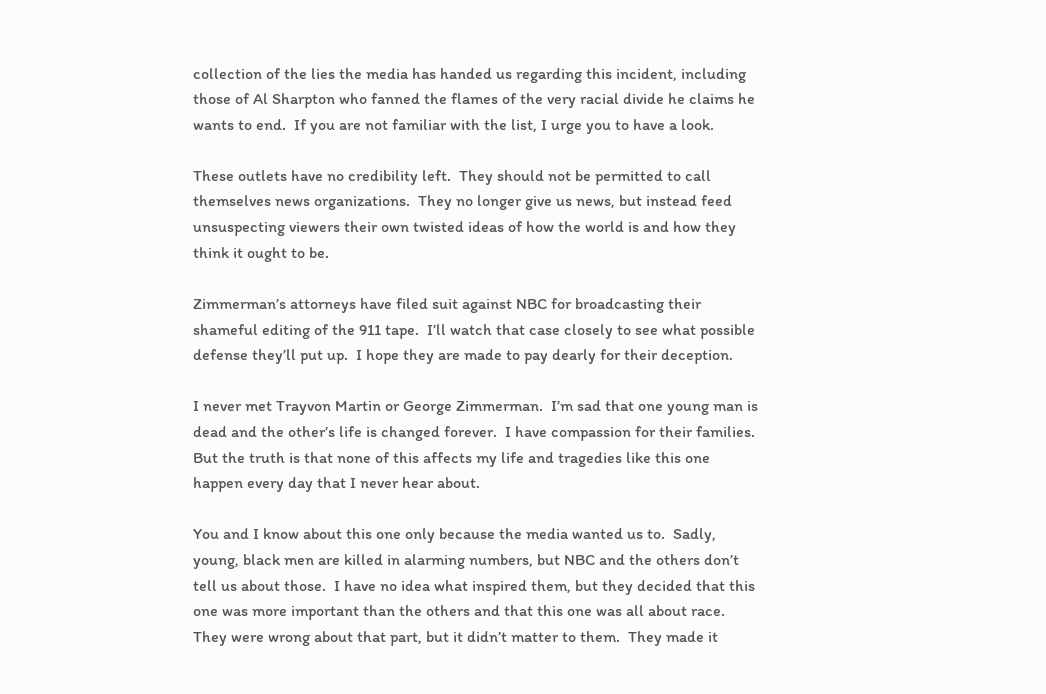collection of the lies the media has handed us regarding this incident, including those of Al Sharpton who fanned the flames of the very racial divide he claims he wants to end.  If you are not familiar with the list, I urge you to have a look.

These outlets have no credibility left.  They should not be permitted to call themselves news organizations.  They no longer give us news, but instead feed unsuspecting viewers their own twisted ideas of how the world is and how they think it ought to be.

Zimmerman’s attorneys have filed suit against NBC for broadcasting their shameful editing of the 911 tape.  I’ll watch that case closely to see what possible defense they’ll put up.  I hope they are made to pay dearly for their deception.

I never met Trayvon Martin or George Zimmerman.  I’m sad that one young man is dead and the other’s life is changed forever.  I have compassion for their families.  But the truth is that none of this affects my life and tragedies like this one happen every day that I never hear about.

You and I know about this one only because the media wanted us to.  Sadly, young, black men are killed in alarming numbers, but NBC and the others don’t tell us about those.  I have no idea what inspired them, but they decided that this one was more important than the others and that this one was all about race.  They were wrong about that part, but it didn’t matter to them.  They made it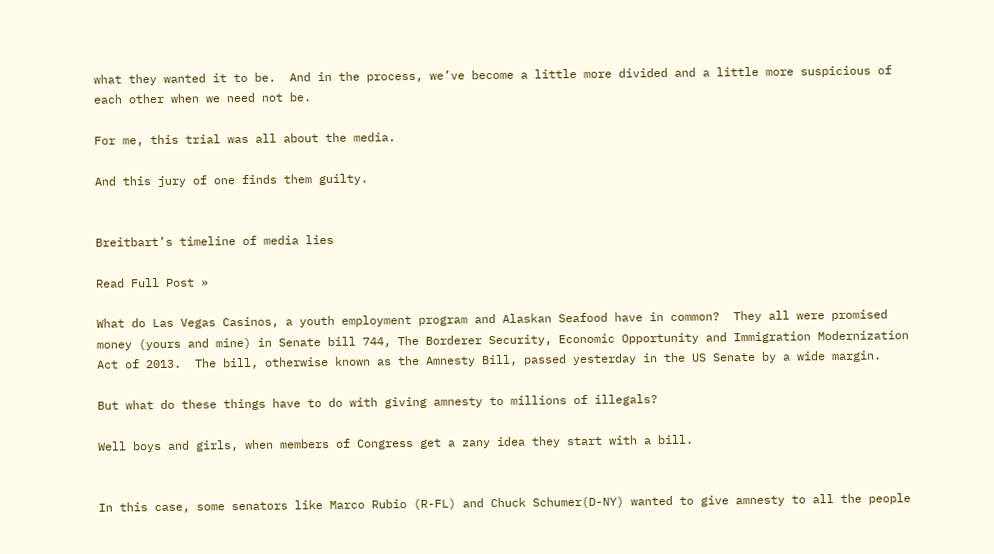what they wanted it to be.  And in the process, we’ve become a little more divided and a little more suspicious of each other when we need not be.

For me, this trial was all about the media.

And this jury of one finds them guilty.


Breitbart’s timeline of media lies

Read Full Post »

What do Las Vegas Casinos, a youth employment program and Alaskan Seafood have in common?  They all were promised money (yours and mine) in Senate bill 744, The Borderer Security, Economic Opportunity and Immigration Modernization Act of 2013.  The bill, otherwise known as the Amnesty Bill, passed yesterday in the US Senate by a wide margin.

But what do these things have to do with giving amnesty to millions of illegals?

Well boys and girls, when members of Congress get a zany idea they start with a bill.


In this case, some senators like Marco Rubio (R-FL) and Chuck Schumer(D-NY) wanted to give amnesty to all the people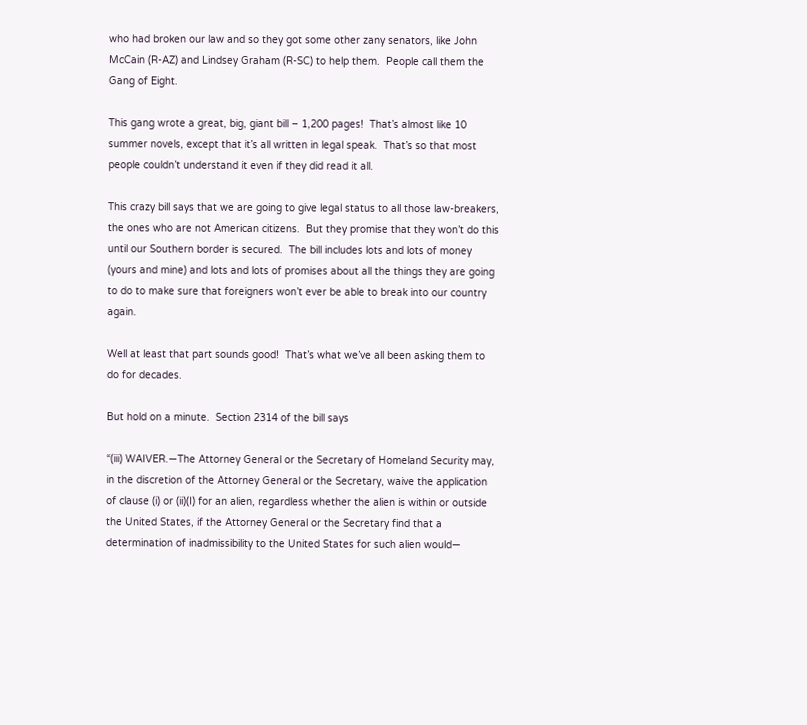who had broken our law and so they got some other zany senators, like John McCain (R-AZ) and Lindsey Graham (R-SC) to help them.  People call them the Gang of Eight.

This gang wrote a great, big, giant bill – 1,200 pages!  That’s almost like 10 summer novels, except that it’s all written in legal speak.  That’s so that most people couldn’t understand it even if they did read it all.

This crazy bill says that we are going to give legal status to all those law-breakers, the ones who are not American citizens.  But they promise that they won’t do this until our Southern border is secured.  The bill includes lots and lots of money (yours and mine) and lots and lots of promises about all the things they are going to do to make sure that foreigners won’t ever be able to break into our country again.

Well at least that part sounds good!  That’s what we’ve all been asking them to do for decades.

But hold on a minute.  Section 2314 of the bill says

“(iii) WAIVER.—The Attorney General or the Secretary of Homeland Security may, in the discretion of the Attorney General or the Secretary, waive the application of clause (i) or (ii)(I) for an alien, regardless whether the alien is within or outside the United States, if the Attorney General or the Secretary find that a determination of inadmissibility to the United States for such alien would—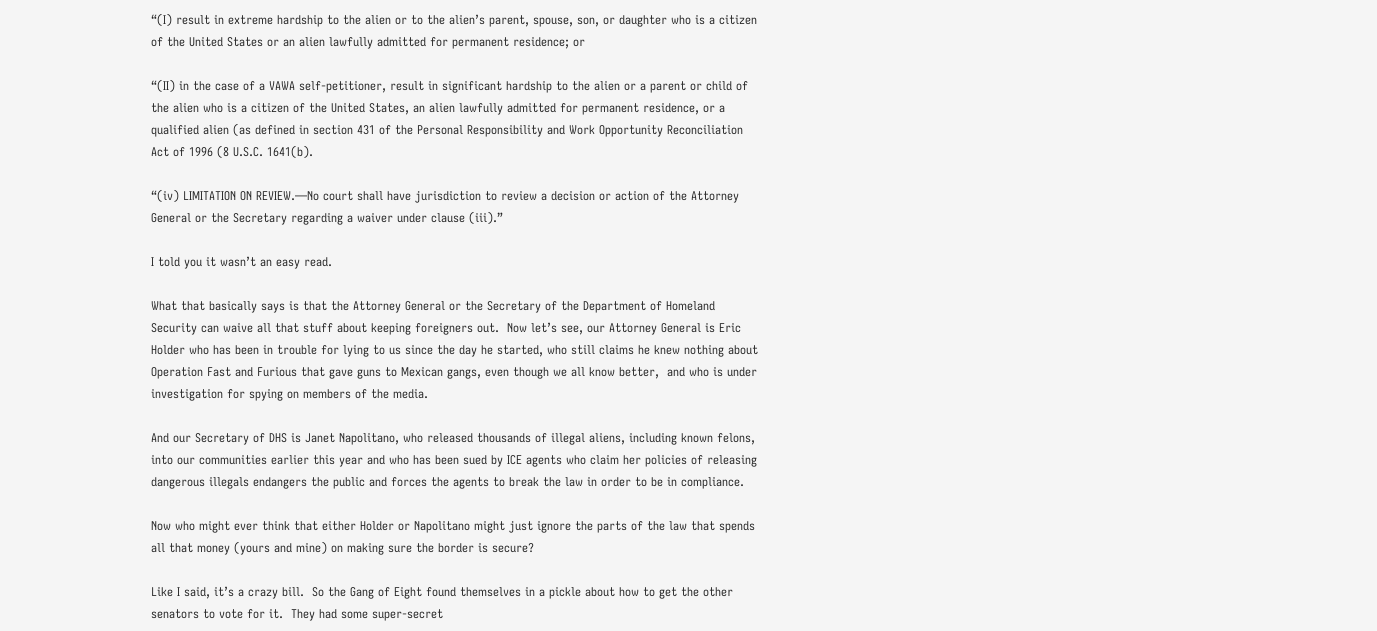“(I) result in extreme hardship to the alien or to the alien’s parent, spouse, son, or daughter who is a citizen of the United States or an alien lawfully admitted for permanent residence; or

“(II) in the case of a VAWA self-petitioner, result in significant hardship to the alien or a parent or child of the alien who is a citizen of the United States, an alien lawfully admitted for permanent residence, or a qualified alien (as defined in section 431 of the Personal Responsibility and Work Opportunity Reconciliation Act of 1996 (8 U.S.C. 1641(b).

“(iv) LIMITATION ON REVIEW.—No court shall have jurisdiction to review a decision or action of the Attorney General or the Secretary regarding a waiver under clause (iii).”

I told you it wasn’t an easy read.

What that basically says is that the Attorney General or the Secretary of the Department of Homeland Security can waive all that stuff about keeping foreigners out.  Now let’s see, our Attorney General is Eric Holder who has been in trouble for lying to us since the day he started, who still claims he knew nothing about Operation Fast and Furious that gave guns to Mexican gangs, even though we all know better,  and who is under investigation for spying on members of the media.

And our Secretary of DHS is Janet Napolitano, who released thousands of illegal aliens, including known felons, into our communities earlier this year and who has been sued by ICE agents who claim her policies of releasing dangerous illegals endangers the public and forces the agents to break the law in order to be in compliance.

Now who might ever think that either Holder or Napolitano might just ignore the parts of the law that spends all that money (yours and mine) on making sure the border is secure?

Like I said, it’s a crazy bill.  So the Gang of Eight found themselves in a pickle about how to get the other senators to vote for it.  They had some super-secret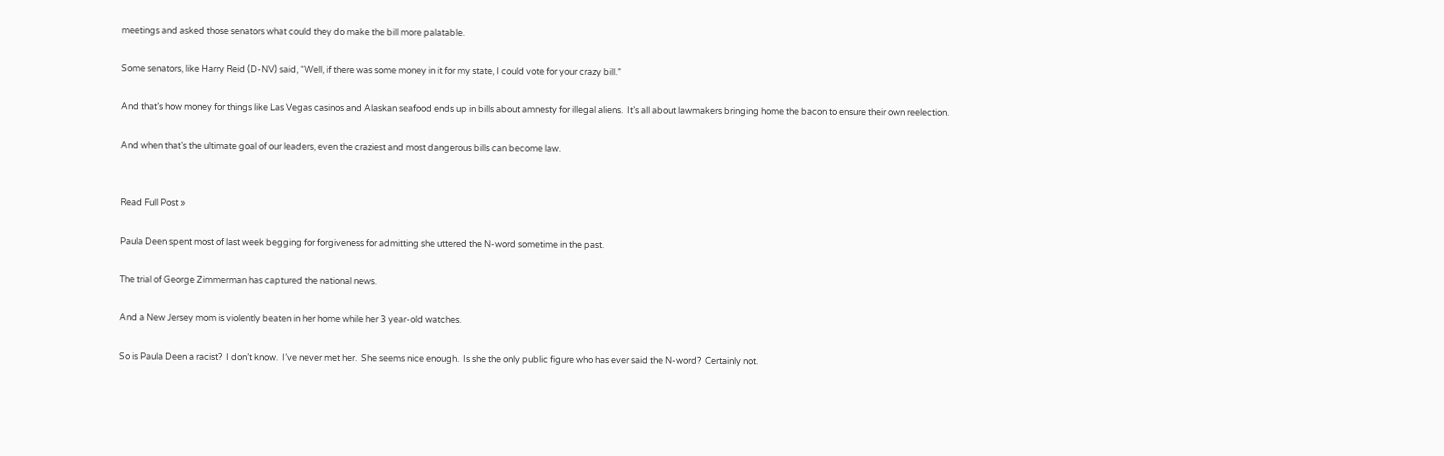meetings and asked those senators what could they do make the bill more palatable.

Some senators, like Harry Reid (D-NV) said, “Well, if there was some money in it for my state, I could vote for your crazy bill.”

And that’s how money for things like Las Vegas casinos and Alaskan seafood ends up in bills about amnesty for illegal aliens.  It’s all about lawmakers bringing home the bacon to ensure their own reelection.

And when that’s the ultimate goal of our leaders, even the craziest and most dangerous bills can become law.


Read Full Post »

Paula Deen spent most of last week begging for forgiveness for admitting she uttered the N-word sometime in the past.

The trial of George Zimmerman has captured the national news.

And a New Jersey mom is violently beaten in her home while her 3 year-old watches.

So is Paula Deen a racist?  I don’t know.  I’ve never met her.  She seems nice enough.  Is she the only public figure who has ever said the N-word?  Certainly not.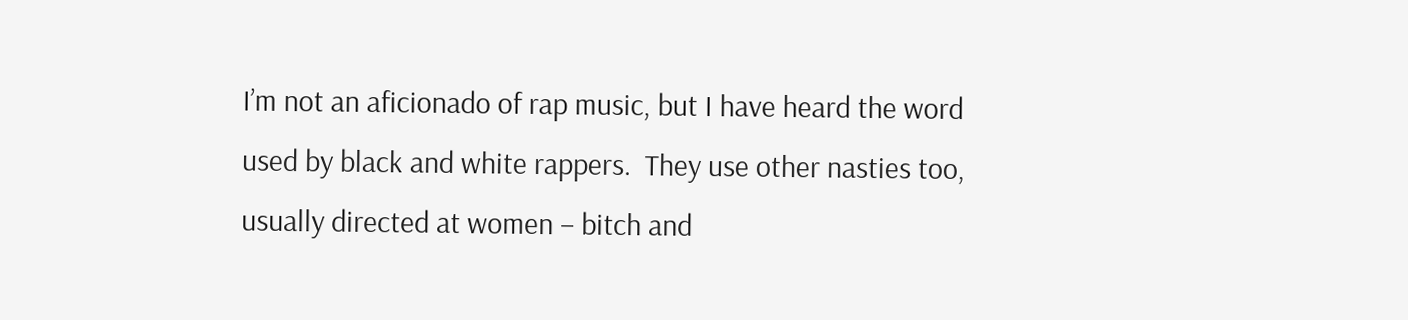I’m not an aficionado of rap music, but I have heard the word used by black and white rappers.  They use other nasties too, usually directed at women – bitch and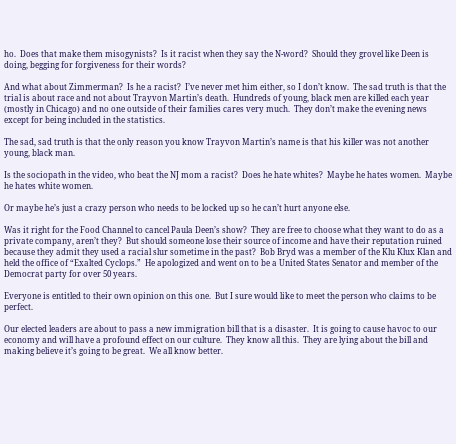ho.  Does that make them misogynists?  Is it racist when they say the N-word?  Should they grovel like Deen is doing, begging for forgiveness for their words?

And what about Zimmerman?  Is he a racist?  I’ve never met him either, so I don’t know.  The sad truth is that the trial is about race and not about Trayvon Martin’s death.  Hundreds of young, black men are killed each year (mostly in Chicago) and no one outside of their families cares very much.  They don’t make the evening news except for being included in the statistics.

The sad, sad truth is that the only reason you know Trayvon Martin’s name is that his killer was not another young, black man.

Is the sociopath in the video, who beat the NJ mom a racist?  Does he hate whites?  Maybe he hates women.  Maybe he hates white women.

Or maybe he’s just a crazy person who needs to be locked up so he can’t hurt anyone else.

Was it right for the Food Channel to cancel Paula Deen’s show?  They are free to choose what they want to do as a private company, aren’t they?  But should someone lose their source of income and have their reputation ruined because they admit they used a racial slur sometime in the past?  Bob Bryd was a member of the Klu Klux Klan and held the office of “Exalted Cyclops.”  He apologized and went on to be a United States Senator and member of the Democrat party for over 50 years.

Everyone is entitled to their own opinion on this one.  But I sure would like to meet the person who claims to be perfect.

Our elected leaders are about to pass a new immigration bill that is a disaster.  It is going to cause havoc to our economy and will have a profound effect on our culture.  They know all this.  They are lying about the bill and making believe it’s going to be great.  We all know better.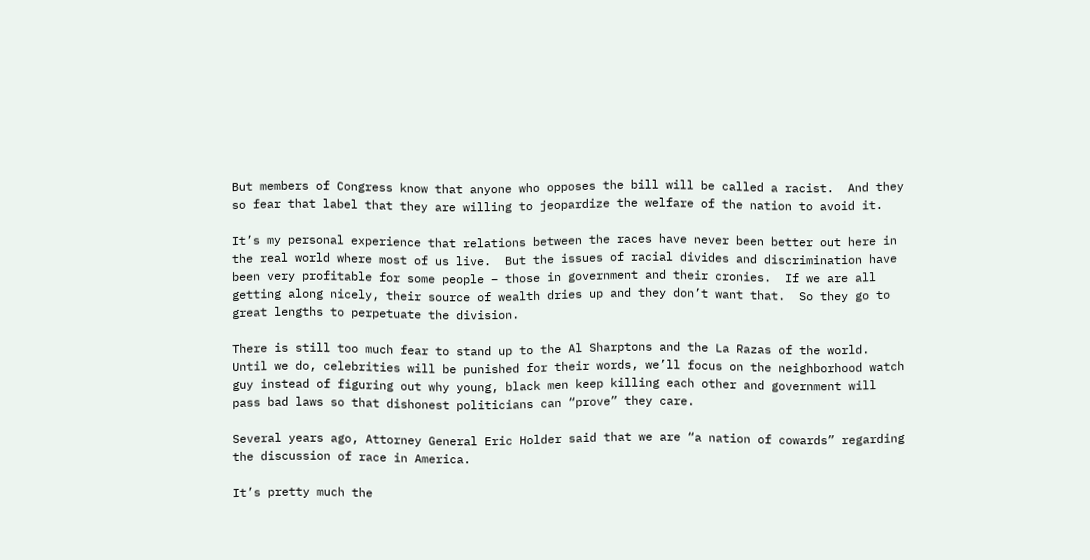But members of Congress know that anyone who opposes the bill will be called a racist.  And they so fear that label that they are willing to jeopardize the welfare of the nation to avoid it.

It’s my personal experience that relations between the races have never been better out here in the real world where most of us live.  But the issues of racial divides and discrimination have been very profitable for some people – those in government and their cronies.  If we are all getting along nicely, their source of wealth dries up and they don’t want that.  So they go to great lengths to perpetuate the division.

There is still too much fear to stand up to the Al Sharptons and the La Razas of the world.  Until we do, celebrities will be punished for their words, we’ll focus on the neighborhood watch guy instead of figuring out why young, black men keep killing each other and government will pass bad laws so that dishonest politicians can “prove” they care.

Several years ago, Attorney General Eric Holder said that we are “a nation of cowards” regarding the discussion of race in America.

It’s pretty much the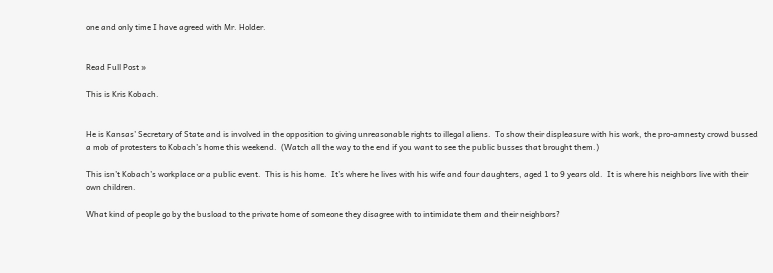one and only time I have agreed with Mr. Holder.


Read Full Post »

This is Kris Kobach.


He is Kansas’ Secretary of State and is involved in the opposition to giving unreasonable rights to illegal aliens.  To show their displeasure with his work, the pro-amnesty crowd bussed a mob of protesters to Kobach’s home this weekend.  (Watch all the way to the end if you want to see the public busses that brought them.)

This isn’t Kobach’s workplace or a public event.  This is his home.  It’s where he lives with his wife and four daughters, aged 1 to 9 years old.  It is where his neighbors live with their own children.

What kind of people go by the busload to the private home of someone they disagree with to intimidate them and their neighbors?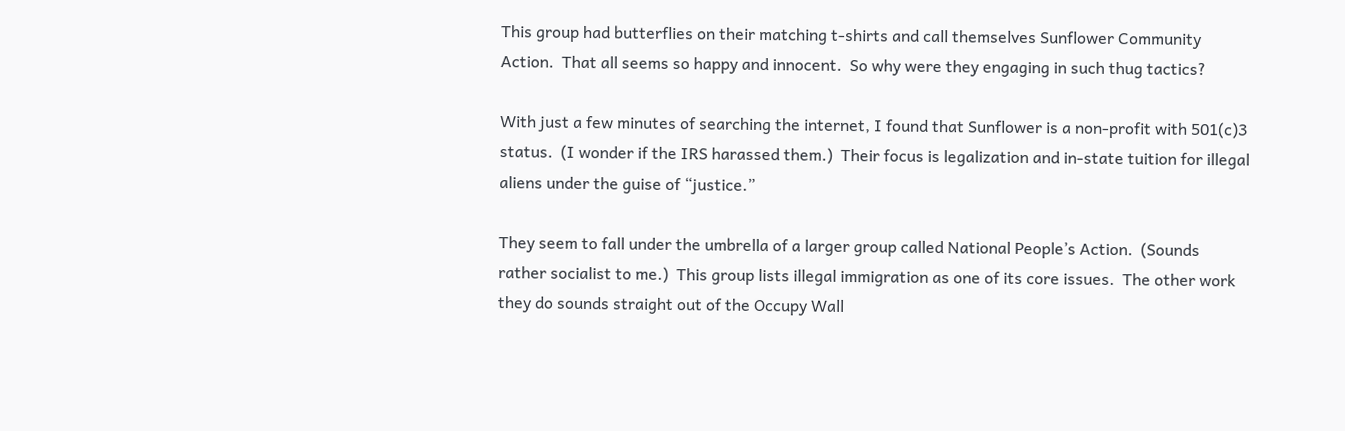This group had butterflies on their matching t-shirts and call themselves Sunflower Community Action.  That all seems so happy and innocent.  So why were they engaging in such thug tactics?

With just a few minutes of searching the internet, I found that Sunflower is a non-profit with 501(c)3 status.  (I wonder if the IRS harassed them.)  Their focus is legalization and in-state tuition for illegal aliens under the guise of “justice.”

They seem to fall under the umbrella of a larger group called National People’s Action.  (Sounds rather socialist to me.)  This group lists illegal immigration as one of its core issues.  The other work they do sounds straight out of the Occupy Wall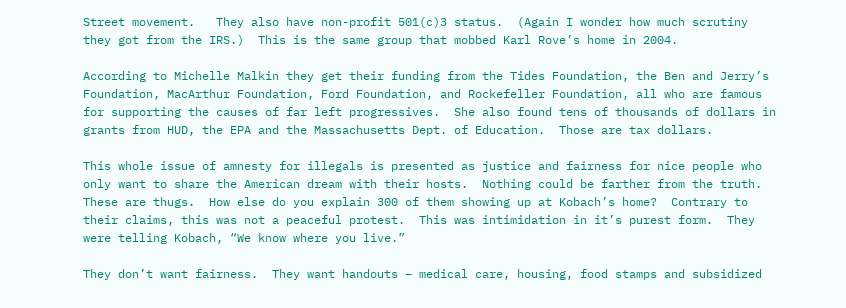Street movement.   They also have non-profit 501(c)3 status.  (Again I wonder how much scrutiny they got from the IRS.)  This is the same group that mobbed Karl Rove’s home in 2004.

According to Michelle Malkin they get their funding from the Tides Foundation, the Ben and Jerry’s Foundation, MacArthur Foundation, Ford Foundation, and Rockefeller Foundation, all who are famous for supporting the causes of far left progressives.  She also found tens of thousands of dollars in grants from HUD, the EPA and the Massachusetts Dept. of Education.  Those are tax dollars.

This whole issue of amnesty for illegals is presented as justice and fairness for nice people who only want to share the American dream with their hosts.  Nothing could be farther from the truth.  These are thugs.  How else do you explain 300 of them showing up at Kobach’s home?  Contrary to their claims, this was not a peaceful protest.  This was intimidation in it’s purest form.  They were telling Kobach, “We know where you live.”

They don’t want fairness.  They want handouts – medical care, housing, food stamps and subsidized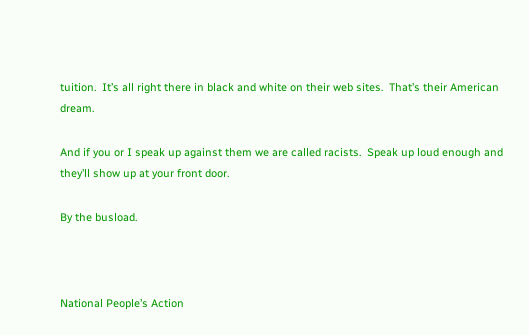tuition.  It’s all right there in black and white on their web sites.  That’s their American dream.

And if you or I speak up against them we are called racists.  Speak up loud enough and they’ll show up at your front door.

By the busload.



National People’s Action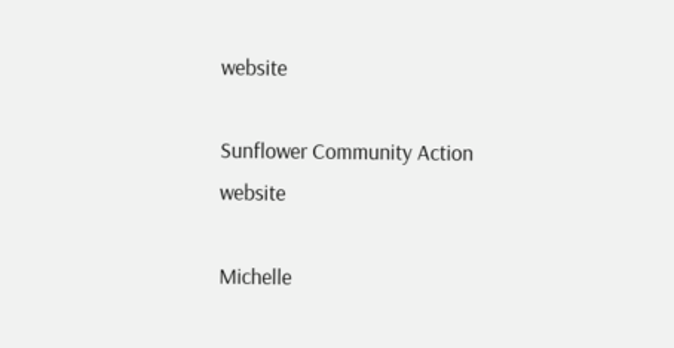website

Sunflower Community Action website

Michelle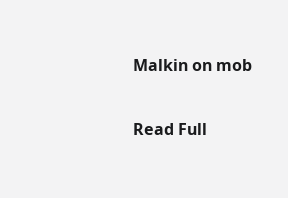Malkin on mob

Read Full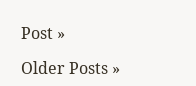Post »

Older Posts »